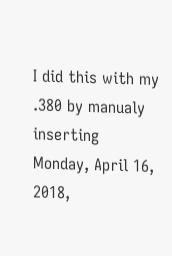I did this with my .380 by manualy inserting
Monday, April 16, 2018,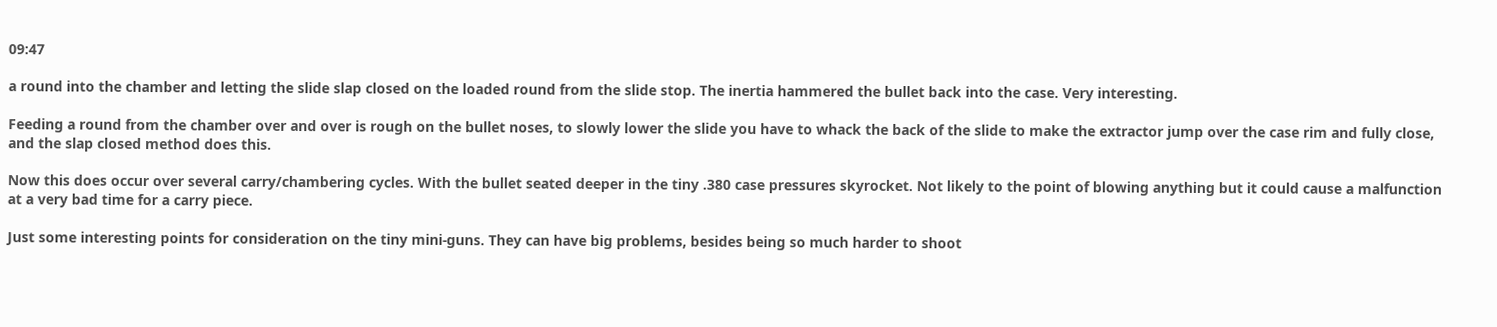09:47

a round into the chamber and letting the slide slap closed on the loaded round from the slide stop. The inertia hammered the bullet back into the case. Very interesting.

Feeding a round from the chamber over and over is rough on the bullet noses, to slowly lower the slide you have to whack the back of the slide to make the extractor jump over the case rim and fully close, and the slap closed method does this.

Now this does occur over several carry/chambering cycles. With the bullet seated deeper in the tiny .380 case pressures skyrocket. Not likely to the point of blowing anything but it could cause a malfunction at a very bad time for a carry piece.

Just some interesting points for consideration on the tiny mini-guns. They can have big problems, besides being so much harder to shoot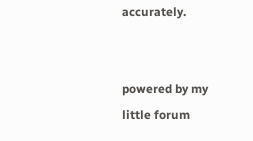accurately.


powered by my little forum